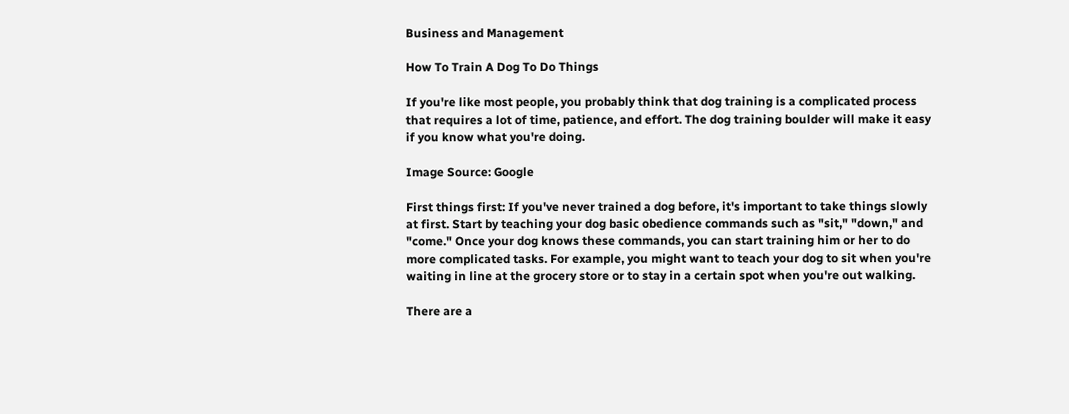Business and Management

How To Train A Dog To Do Things

If you're like most people, you probably think that dog training is a complicated process that requires a lot of time, patience, and effort. The dog training boulder will make it easy if you know what you're doing.

Image Source: Google

First things first: If you've never trained a dog before, it's important to take things slowly at first. Start by teaching your dog basic obedience commands such as "sit," "down," and "come." Once your dog knows these commands, you can start training him or her to do more complicated tasks. For example, you might want to teach your dog to sit when you're waiting in line at the grocery store or to stay in a certain spot when you're out walking.

There are a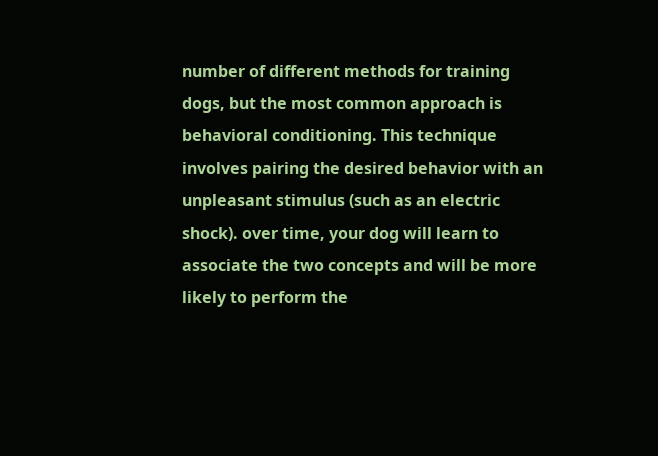number of different methods for training dogs, but the most common approach is behavioral conditioning. This technique involves pairing the desired behavior with an unpleasant stimulus (such as an electric shock). over time, your dog will learn to associate the two concepts and will be more likely to perform the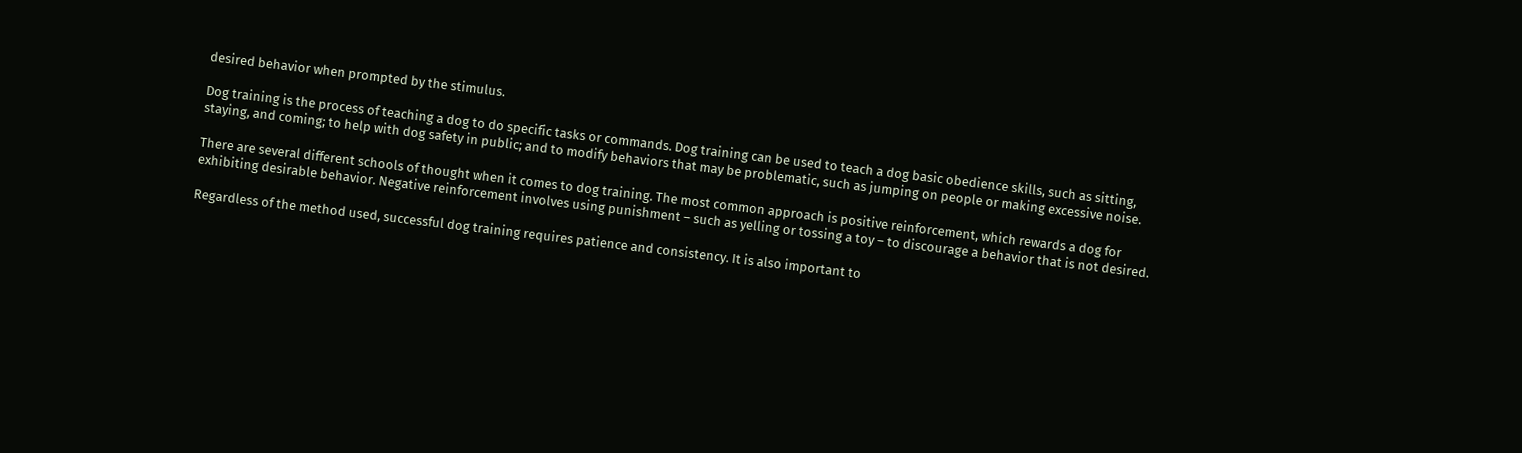desired behavior when prompted by the stimulus.

Dog training is the process of teaching a dog to do specific tasks or commands. Dog training can be used to teach a dog basic obedience skills, such as sitting, staying, and coming; to help with dog safety in public; and to modify behaviors that may be problematic, such as jumping on people or making excessive noise.

There are several different schools of thought when it comes to dog training. The most common approach is positive reinforcement, which rewards a dog for exhibiting desirable behavior. Negative reinforcement involves using punishment – such as yelling or tossing a toy – to discourage a behavior that is not desired.

Regardless of the method used, successful dog training requires patience and consistency. It is also important to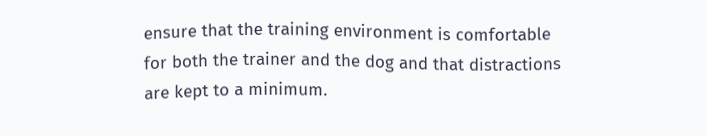ensure that the training environment is comfortable for both the trainer and the dog and that distractions are kept to a minimum.